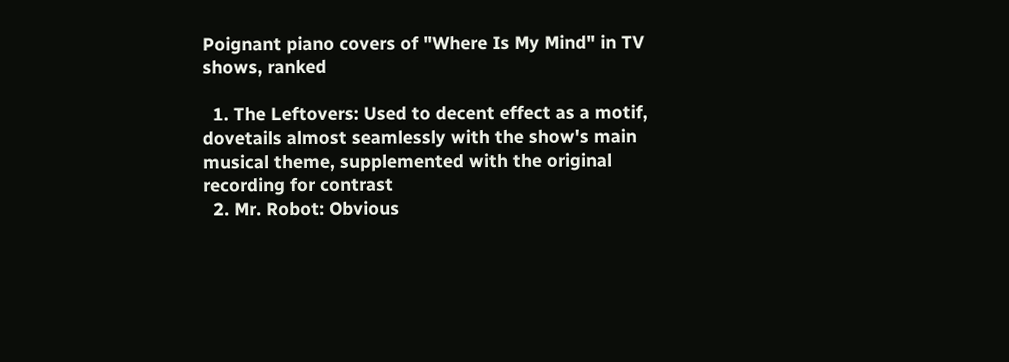Poignant piano covers of "Where Is My Mind" in TV shows, ranked

  1. The Leftovers: Used to decent effect as a motif, dovetails almost seamlessly with the show's main musical theme, supplemented with the original recording for contrast
  2. Mr. Robot: Obvious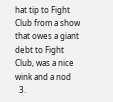hat tip to Fight Club from a show that owes a giant debt to Fight Club, was a nice wink and a nod
  3.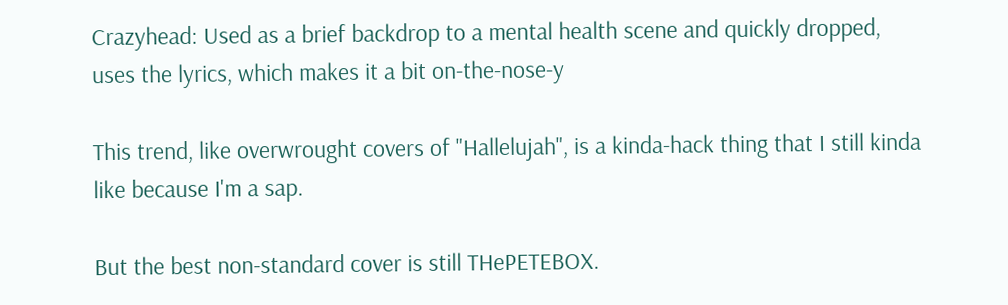Crazyhead: Used as a brief backdrop to a mental health scene and quickly dropped, uses the lyrics, which makes it a bit on-the-nose-y

This trend, like overwrought covers of "Hallelujah", is a kinda-hack thing that I still kinda like because I'm a sap.

But the best non-standard cover is still THePETEBOX.